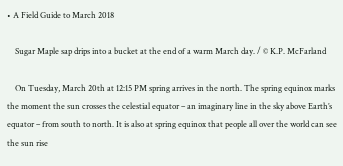• A Field Guide to March 2018

    Sugar Maple sap drips into a bucket at the end of a warm March day. / © K.P. McFarland

    On Tuesday, March 20th at 12:15 PM spring arrives in the north. The spring equinox marks the moment the sun crosses the celestial equator – an imaginary line in the sky above Earth’s equator – from south to north. It is also at spring equinox that people all over the world can see the sun rise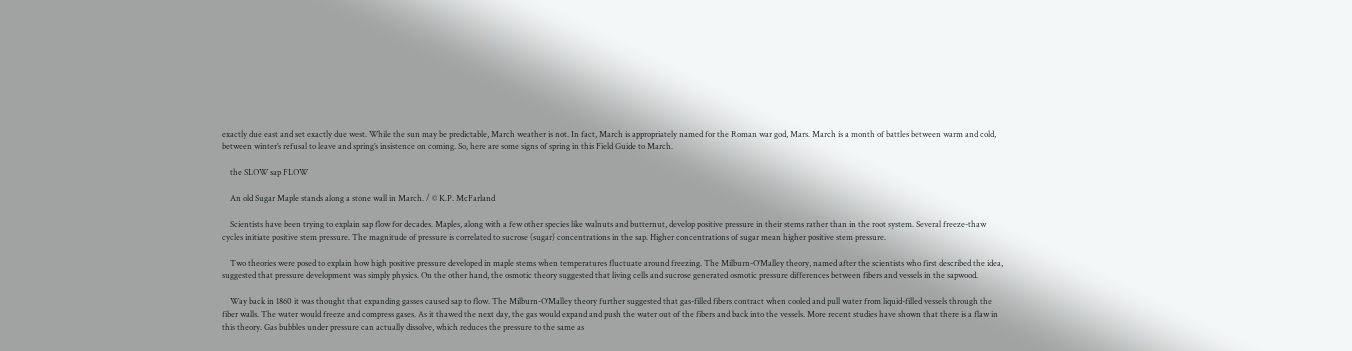exactly due east and set exactly due west. While the sun may be predictable, March weather is not. In fact, March is appropriately named for the Roman war god, Mars. March is a month of battles between warm and cold, between winter’s refusal to leave and spring’s insistence on coming. So, here are some signs of spring in this Field Guide to March.

    the SLOW sap FLOW

    An old Sugar Maple stands along a stone wall in March. / © K.P. McFarland

    Scientists have been trying to explain sap flow for decades. Maples, along with a few other species like walnuts and butternut, develop positive pressure in their stems rather than in the root system. Several freeze-thaw cycles initiate positive stem pressure. The magnitude of pressure is correlated to sucrose (sugar) concentrations in the sap. Higher concentrations of sugar mean higher positive stem pressure.

    Two theories were posed to explain how high positive pressure developed in maple stems when temperatures fluctuate around freezing. The Milburn-O’Malley theory, named after the scientists who first described the idea, suggested that pressure development was simply physics. On the other hand, the osmotic theory suggested that living cells and sucrose generated osmotic pressure differences between fibers and vessels in the sapwood.

    Way back in 1860 it was thought that expanding gasses caused sap to flow. The Milburn-O’Malley theory further suggested that gas-filled fibers contract when cooled and pull water from liquid-filled vessels through the fiber walls. The water would freeze and compress gases. As it thawed the next day, the gas would expand and push the water out of the fibers and back into the vessels. More recent studies have shown that there is a flaw in this theory. Gas bubbles under pressure can actually dissolve, which reduces the pressure to the same as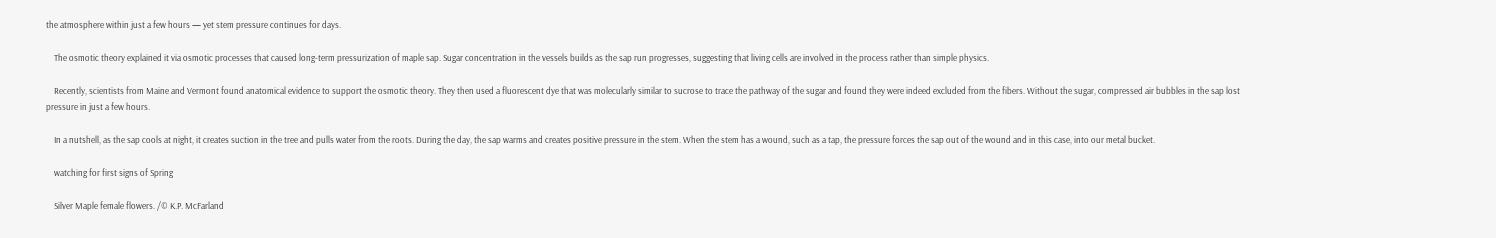the atmosphere within just a few hours — yet stem pressure continues for days.

    The osmotic theory explained it via osmotic processes that caused long-term pressurization of maple sap. Sugar concentration in the vessels builds as the sap run progresses, suggesting that living cells are involved in the process rather than simple physics.

    Recently, scientists from Maine and Vermont found anatomical evidence to support the osmotic theory. They then used a fluorescent dye that was molecularly similar to sucrose to trace the pathway of the sugar and found they were indeed excluded from the fibers. Without the sugar, compressed air bubbles in the sap lost pressure in just a few hours.

    In a nutshell, as the sap cools at night, it creates suction in the tree and pulls water from the roots. During the day, the sap warms and creates positive pressure in the stem. When the stem has a wound, such as a tap, the pressure forces the sap out of the wound and in this case, into our metal bucket.

    watching for first signs of Spring

    Silver Maple female flowers. /© K.P. McFarland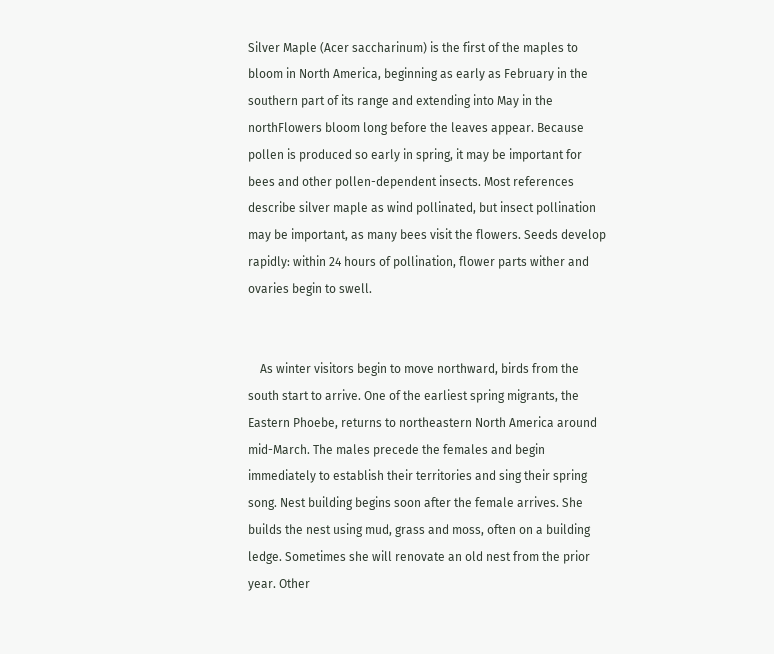Silver Maple (Acer saccharinum) is the first of the maples to bloom in North America, beginning as early as February in the southern part of its range and extending into May in the northFlowers bloom long before the leaves appear. Because pollen is produced so early in spring, it may be important for bees and other pollen-dependent insects. Most references describe silver maple as wind pollinated, but insect pollination may be important, as many bees visit the flowers. Seeds develop rapidly: within 24 hours of pollination, flower parts wither and ovaries begin to swell.


    As winter visitors begin to move northward, birds from the south start to arrive. One of the earliest spring migrants, the Eastern Phoebe, returns to northeastern North America around mid-March. The males precede the females and begin immediately to establish their territories and sing their spring song. Nest building begins soon after the female arrives. She builds the nest using mud, grass and moss, often on a building ledge. Sometimes she will renovate an old nest from the prior year. Other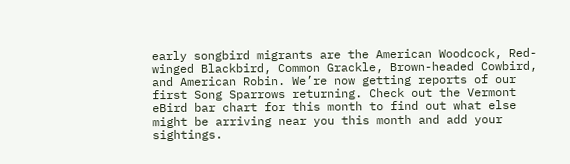early songbird migrants are the American Woodcock, Red-winged Blackbird, Common Grackle, Brown-headed Cowbird, and American Robin. We’re now getting reports of our first Song Sparrows returning. Check out the Vermont eBird bar chart for this month to find out what else might be arriving near you this month and add your sightings.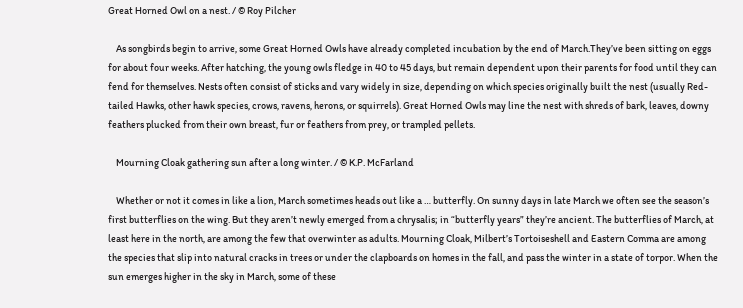Great Horned Owl on a nest. / © Roy Pilcher

    As songbirds begin to arrive, some Great Horned Owls have already completed incubation by the end of March.They’ve been sitting on eggs for about four weeks. After hatching, the young owls fledge in 40 to 45 days, but remain dependent upon their parents for food until they can fend for themselves. Nests often consist of sticks and vary widely in size, depending on which species originally built the nest (usually Red-tailed Hawks, other hawk species, crows, ravens, herons, or squirrels). Great Horned Owls may line the nest with shreds of bark, leaves, downy feathers plucked from their own breast, fur or feathers from prey, or trampled pellets.

    Mourning Cloak gathering sun after a long winter. / © K.P. McFarland

    Whether or not it comes in like a lion, March sometimes heads out like a … butterfly. On sunny days in late March we often see the season’s first butterflies on the wing. But they aren’t newly emerged from a chrysalis; in “butterfly years” they’re ancient. The butterflies of March, at least here in the north, are among the few that overwinter as adults. Mourning Cloak, Milbert’s Tortoiseshell and Eastern Comma are among the species that slip into natural cracks in trees or under the clapboards on homes in the fall, and pass the winter in a state of torpor. When the sun emerges higher in the sky in March, some of these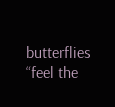butterflies “feel the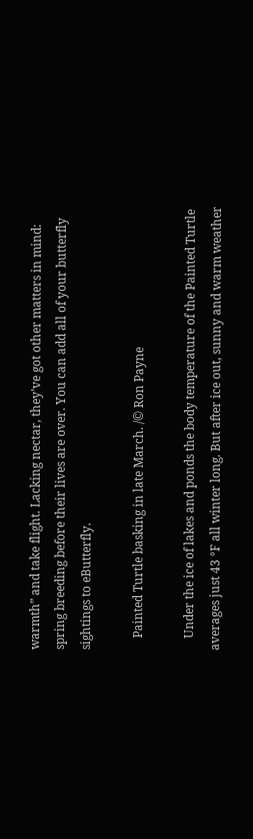warmth” and take flight. Lacking nectar, they’ve got other matters in mind: spring breeding before their lives are over. You can add all of your butterfly sightings to eButterfly.

    Painted Turtle basking in late March. /© Ron Payne

    Under the ice of lakes and ponds the body temperature of the Painted Turtle averages just 43 °F all winter long. But after ice out, sunny and warm weather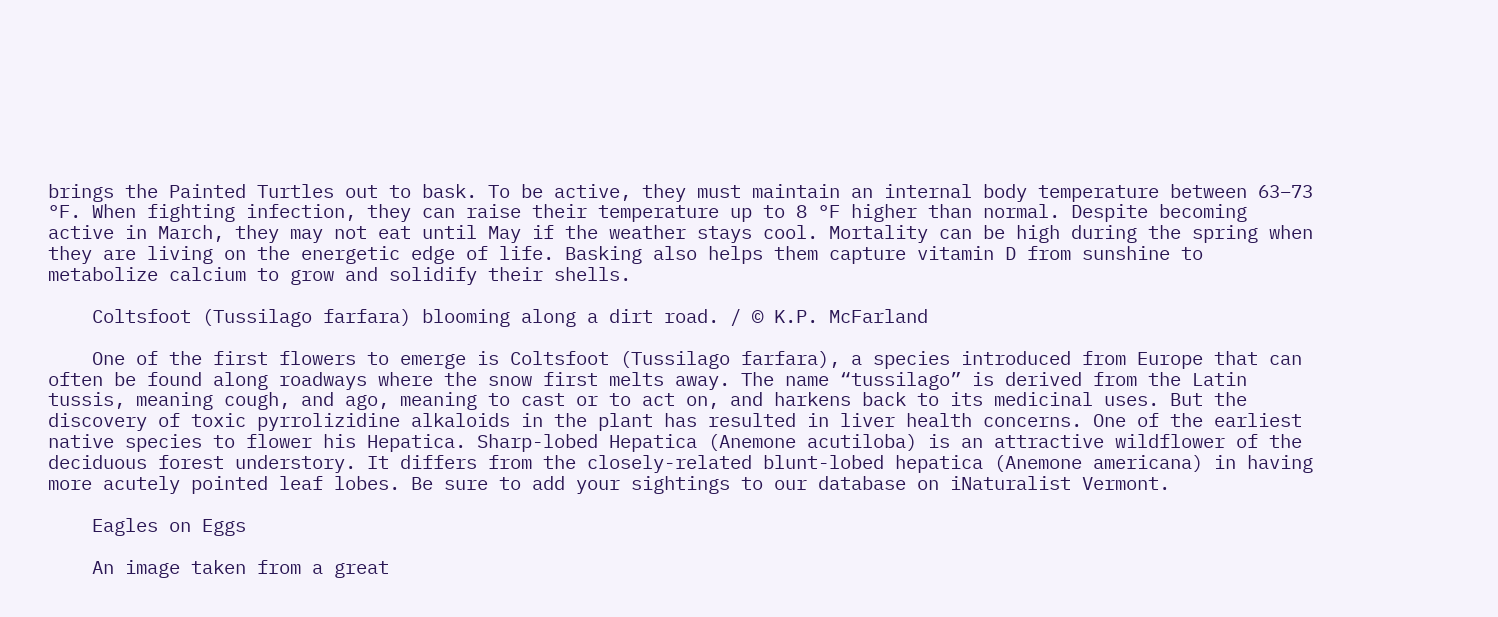brings the Painted Turtles out to bask. To be active, they must maintain an internal body temperature between 63–73 °F. When fighting infection, they can raise their temperature up to 8 °F higher than normal. Despite becoming active in March, they may not eat until May if the weather stays cool. Mortality can be high during the spring when they are living on the energetic edge of life. Basking also helps them capture vitamin D from sunshine to metabolize calcium to grow and solidify their shells.

    Coltsfoot (Tussilago farfara) blooming along a dirt road. / © K.P. McFarland

    One of the first flowers to emerge is Coltsfoot (Tussilago farfara), a species introduced from Europe that can often be found along roadways where the snow first melts away. The name “tussilago” is derived from the Latin tussis, meaning cough, and ago, meaning to cast or to act on, and harkens back to its medicinal uses. But the discovery of toxic pyrrolizidine alkaloids in the plant has resulted in liver health concerns. One of the earliest native species to flower his Hepatica. Sharp-lobed Hepatica (Anemone acutiloba) is an attractive wildflower of the deciduous forest understory. It differs from the closely-related blunt-lobed hepatica (Anemone americana) in having more acutely pointed leaf lobes. Be sure to add your sightings to our database on iNaturalist Vermont.

    Eagles on Eggs

    An image taken from a great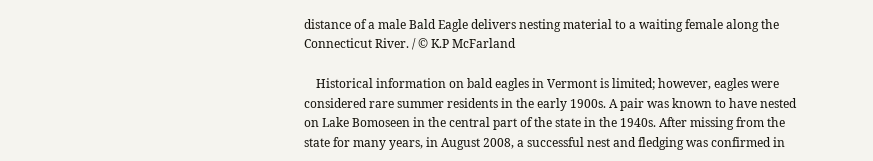distance of a male Bald Eagle delivers nesting material to a waiting female along the Connecticut River. / © K.P McFarland

    Historical information on bald eagles in Vermont is limited; however, eagles were considered rare summer residents in the early 1900s. A pair was known to have nested on Lake Bomoseen in the central part of the state in the 1940s. After missing from the state for many years, in August 2008, a successful nest and fledging was confirmed in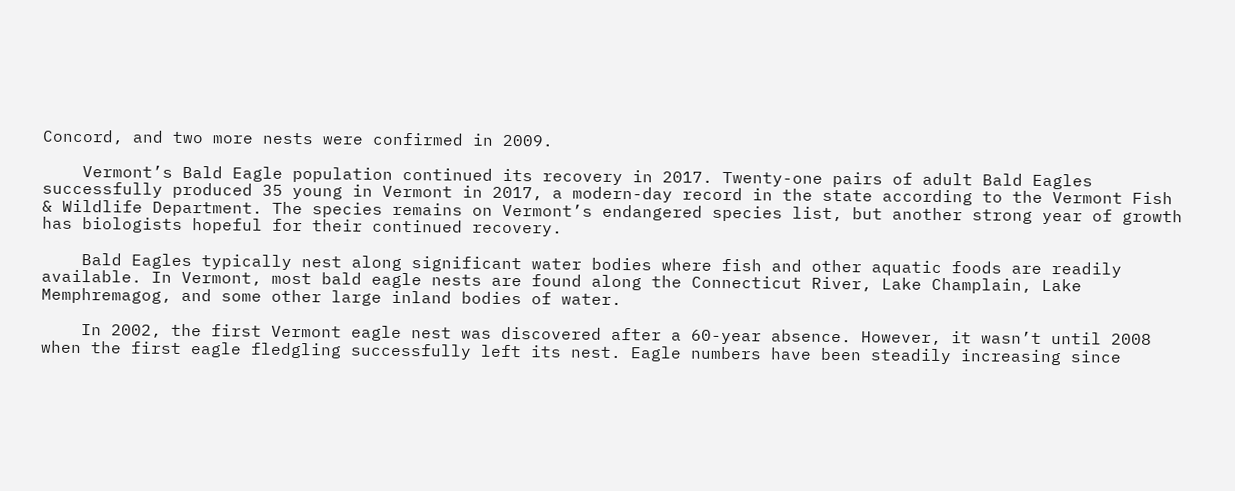Concord, and two more nests were confirmed in 2009.

    Vermont’s Bald Eagle population continued its recovery in 2017. Twenty-one pairs of adult Bald Eagles successfully produced 35 young in Vermont in 2017, a modern-day record in the state according to the Vermont Fish & Wildlife Department. The species remains on Vermont’s endangered species list, but another strong year of growth has biologists hopeful for their continued recovery.

    Bald Eagles typically nest along significant water bodies where fish and other aquatic foods are readily available. In Vermont, most bald eagle nests are found along the Connecticut River, Lake Champlain, Lake Memphremagog, and some other large inland bodies of water.

    In 2002, the first Vermont eagle nest was discovered after a 60-year absence. However, it wasn’t until 2008 when the first eagle fledgling successfully left its nest. Eagle numbers have been steadily increasing since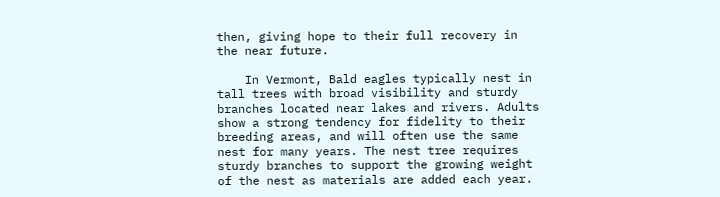then, giving hope to their full recovery in the near future.

    In Vermont, Bald eagles typically nest in tall trees with broad visibility and sturdy branches located near lakes and rivers. Adults show a strong tendency for fidelity to their breeding areas, and will often use the same nest for many years. The nest tree requires sturdy branches to support the growing weight of the nest as materials are added each year.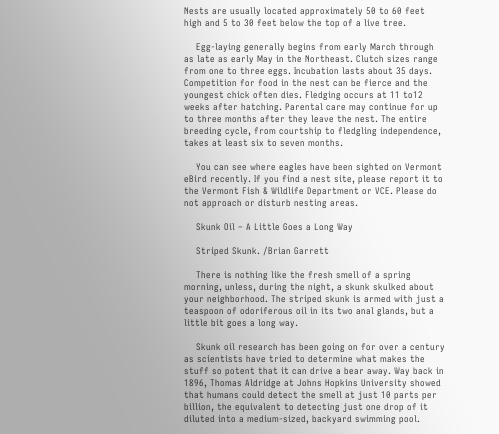Nests are usually located approximately 50 to 60 feet high and 5 to 30 feet below the top of a live tree.

    Egg-laying generally begins from early March through as late as early May in the Northeast. Clutch sizes range from one to three eggs. Incubation lasts about 35 days. Competition for food in the nest can be fierce and the youngest chick often dies. Fledging occurs at 11 to12 weeks after hatching. Parental care may continue for up to three months after they leave the nest. The entire breeding cycle, from courtship to fledgling independence, takes at least six to seven months.

    You can see where eagles have been sighted on Vermont eBird recently. If you find a nest site, please report it to the Vermont Fish & Wildlife Department or VCE. Please do not approach or disturb nesting areas.

    Skunk Oil – A Little Goes a Long Way

    Striped Skunk. /Brian Garrett

    There is nothing like the fresh smell of a spring morning, unless, during the night, a skunk skulked about your neighborhood. The striped skunk is armed with just a teaspoon of odoriferous oil in its two anal glands, but a little bit goes a long way.

    Skunk oil research has been going on for over a century as scientists have tried to determine what makes the stuff so potent that it can drive a bear away. Way back in 1896, Thomas Aldridge at Johns Hopkins University showed that humans could detect the smell at just 10 parts per billion, the equivalent to detecting just one drop of it diluted into a medium-sized, backyard swimming pool.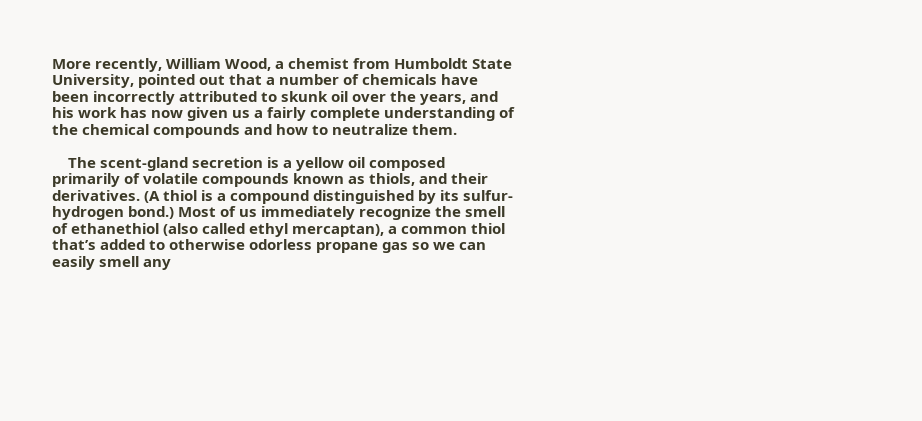More recently, William Wood, a chemist from Humboldt State University, pointed out that a number of chemicals have been incorrectly attributed to skunk oil over the years, and his work has now given us a fairly complete understanding of the chemical compounds and how to neutralize them.

    The scent-gland secretion is a yellow oil composed primarily of volatile compounds known as thiols, and their derivatives. (A thiol is a compound distinguished by its sulfur-hydrogen bond.) Most of us immediately recognize the smell of ethanethiol (also called ethyl mercaptan), a common thiol that’s added to otherwise odorless propane gas so we can easily smell any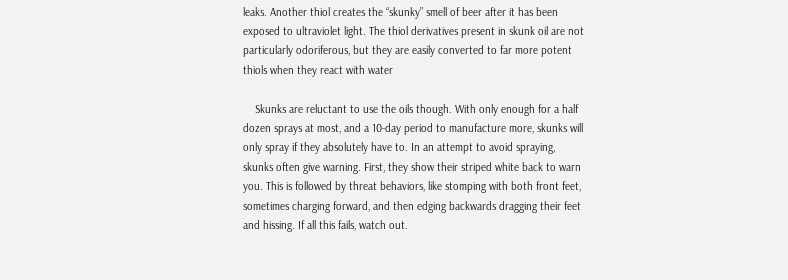leaks. Another thiol creates the “skunky” smell of beer after it has been exposed to ultraviolet light. The thiol derivatives present in skunk oil are not particularly odoriferous, but they are easily converted to far more potent thiols when they react with water

    Skunks are reluctant to use the oils though. With only enough for a half dozen sprays at most, and a 10-day period to manufacture more, skunks will only spray if they absolutely have to. In an attempt to avoid spraying, skunks often give warning. First, they show their striped white back to warn you. This is followed by threat behaviors, like stomping with both front feet, sometimes charging forward, and then edging backwards dragging their feet and hissing. If all this fails, watch out.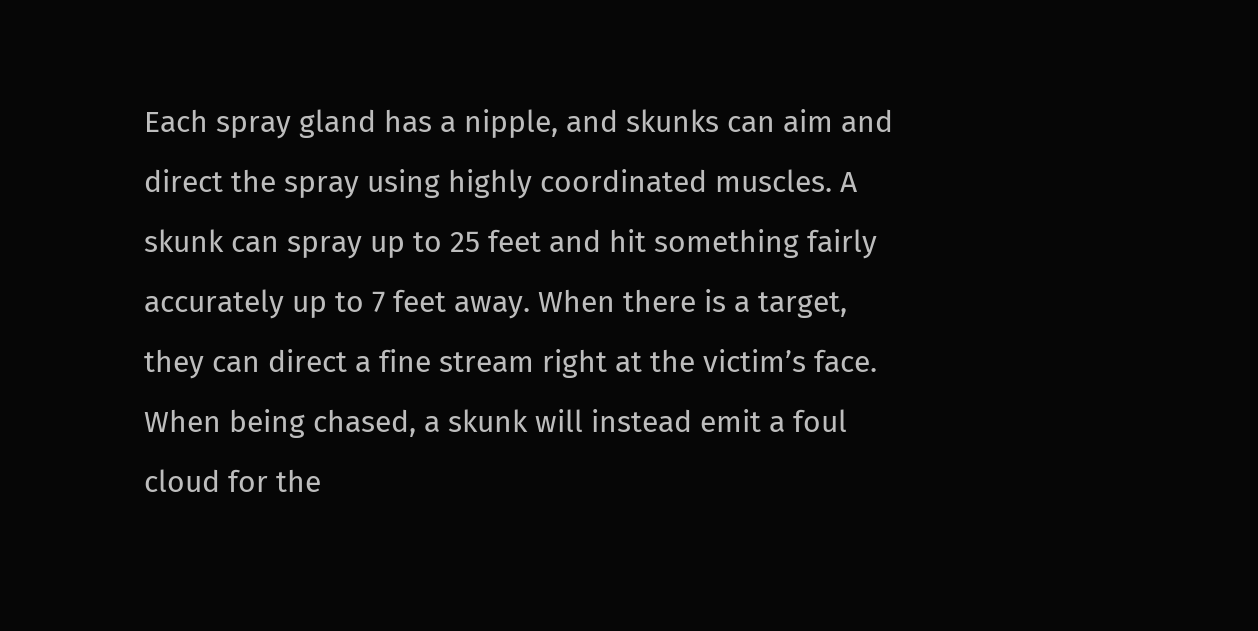Each spray gland has a nipple, and skunks can aim and direct the spray using highly coordinated muscles. A skunk can spray up to 25 feet and hit something fairly accurately up to 7 feet away. When there is a target, they can direct a fine stream right at the victim’s face. When being chased, a skunk will instead emit a foul cloud for the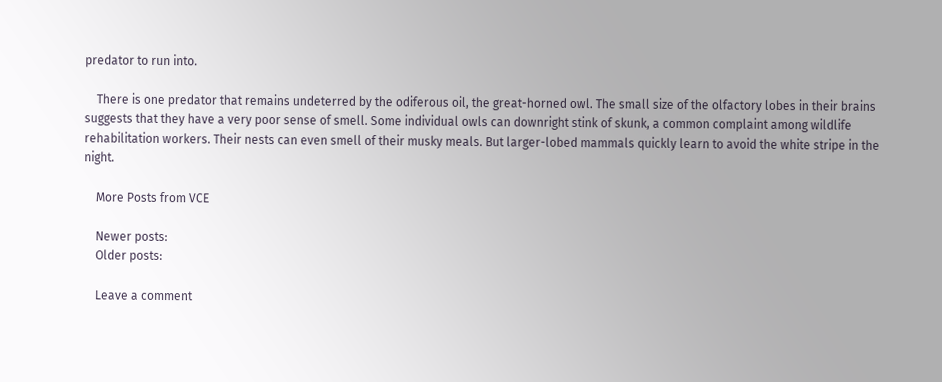predator to run into.

    There is one predator that remains undeterred by the odiferous oil, the great-horned owl. The small size of the olfactory lobes in their brains suggests that they have a very poor sense of smell. Some individual owls can downright stink of skunk, a common complaint among wildlife rehabilitation workers. Their nests can even smell of their musky meals. But larger-lobed mammals quickly learn to avoid the white stripe in the night.

    More Posts from VCE

    Newer posts:
    Older posts:

    Leave a comment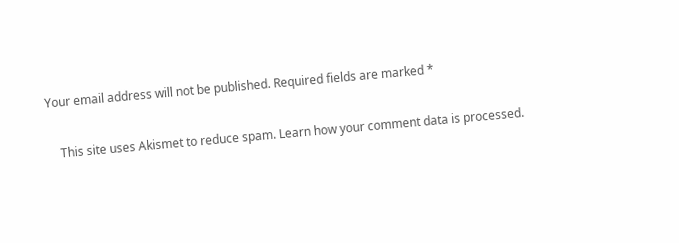Your email address will not be published. Required fields are marked *

    This site uses Akismet to reduce spam. Learn how your comment data is processed.